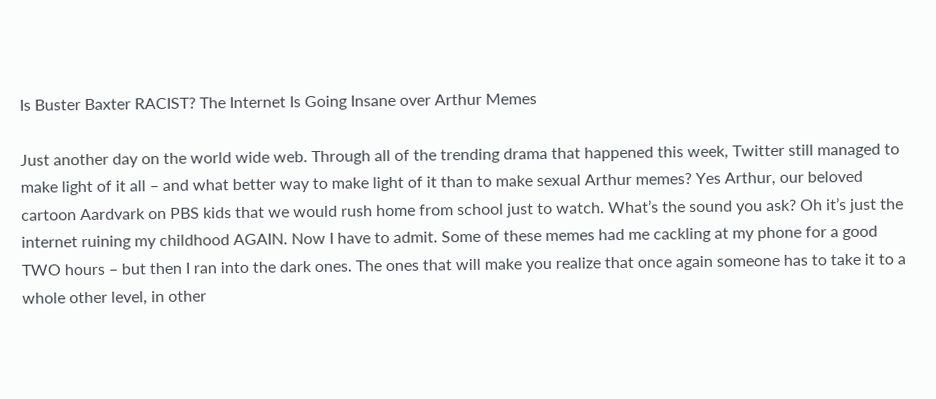Is Buster Baxter RACIST? The Internet Is Going Insane over Arthur Memes

Just another day on the world wide web. Through all of the trending drama that happened this week, Twitter still managed to make light of it all – and what better way to make light of it than to make sexual Arthur memes? Yes Arthur, our beloved cartoon Aardvark on PBS kids that we would rush home from school just to watch. What’s the sound you ask? Oh it’s just the internet ruining my childhood AGAIN. Now I have to admit. Some of these memes had me cackling at my phone for a good TWO hours – but then I ran into the dark ones. The ones that will make you realize that once again someone has to take it to a whole other level, in other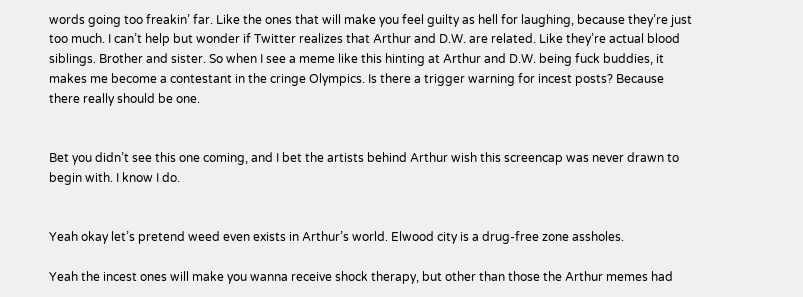words going too freakin’ far. Like the ones that will make you feel guilty as hell for laughing, because they’re just too much. I can’t help but wonder if Twitter realizes that Arthur and D.W. are related. Like they’re actual blood siblings. Brother and sister. So when I see a meme like this hinting at Arthur and D.W. being fuck buddies, it makes me become a contestant in the cringe Olympics. Is there a trigger warning for incest posts? Because there really should be one.


Bet you didn’t see this one coming, and I bet the artists behind Arthur wish this screencap was never drawn to begin with. I know I do.


Yeah okay let’s pretend weed even exists in Arthur’s world. Elwood city is a drug-free zone assholes.

Yeah the incest ones will make you wanna receive shock therapy, but other than those the Arthur memes had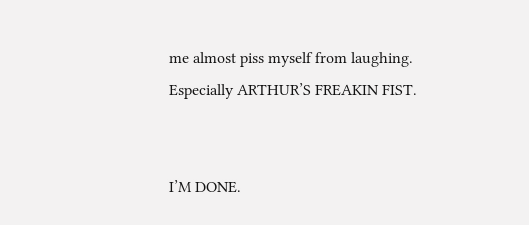me almost piss myself from laughing. Especially ARTHUR’S FREAKIN FIST.


I’M DONE.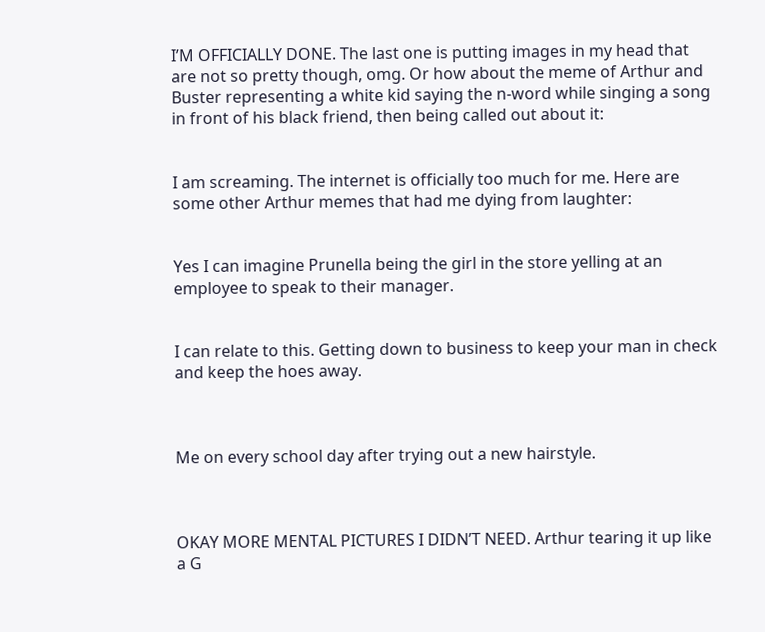I’M OFFICIALLY DONE. The last one is putting images in my head that are not so pretty though, omg. Or how about the meme of Arthur and Buster representing a white kid saying the n-word while singing a song in front of his black friend, then being called out about it:


I am screaming. The internet is officially too much for me. Here are some other Arthur memes that had me dying from laughter:


Yes I can imagine Prunella being the girl in the store yelling at an employee to speak to their manager.


I can relate to this. Getting down to business to keep your man in check and keep the hoes away.



Me on every school day after trying out a new hairstyle.



OKAY MORE MENTAL PICTURES I DIDN’T NEED. Arthur tearing it up like a G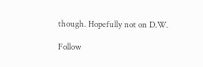though. Hopefully not on D.W.

Follow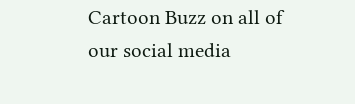Cartoon Buzz on all of our social media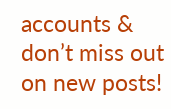accounts & don’t miss out on new posts!